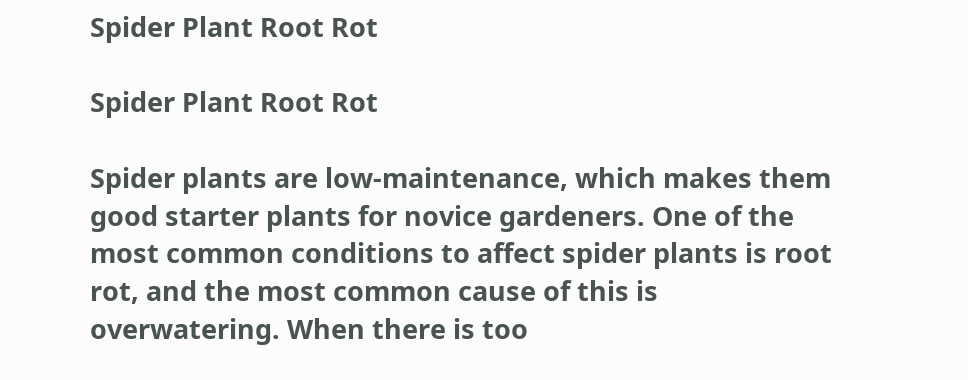Spider Plant Root Rot

Spider Plant Root Rot

Spider plants are low-maintenance, which makes them good starter plants for novice gardeners. One of the most common conditions to affect spider plants is root rot, and the most common cause of this is overwatering. When there is too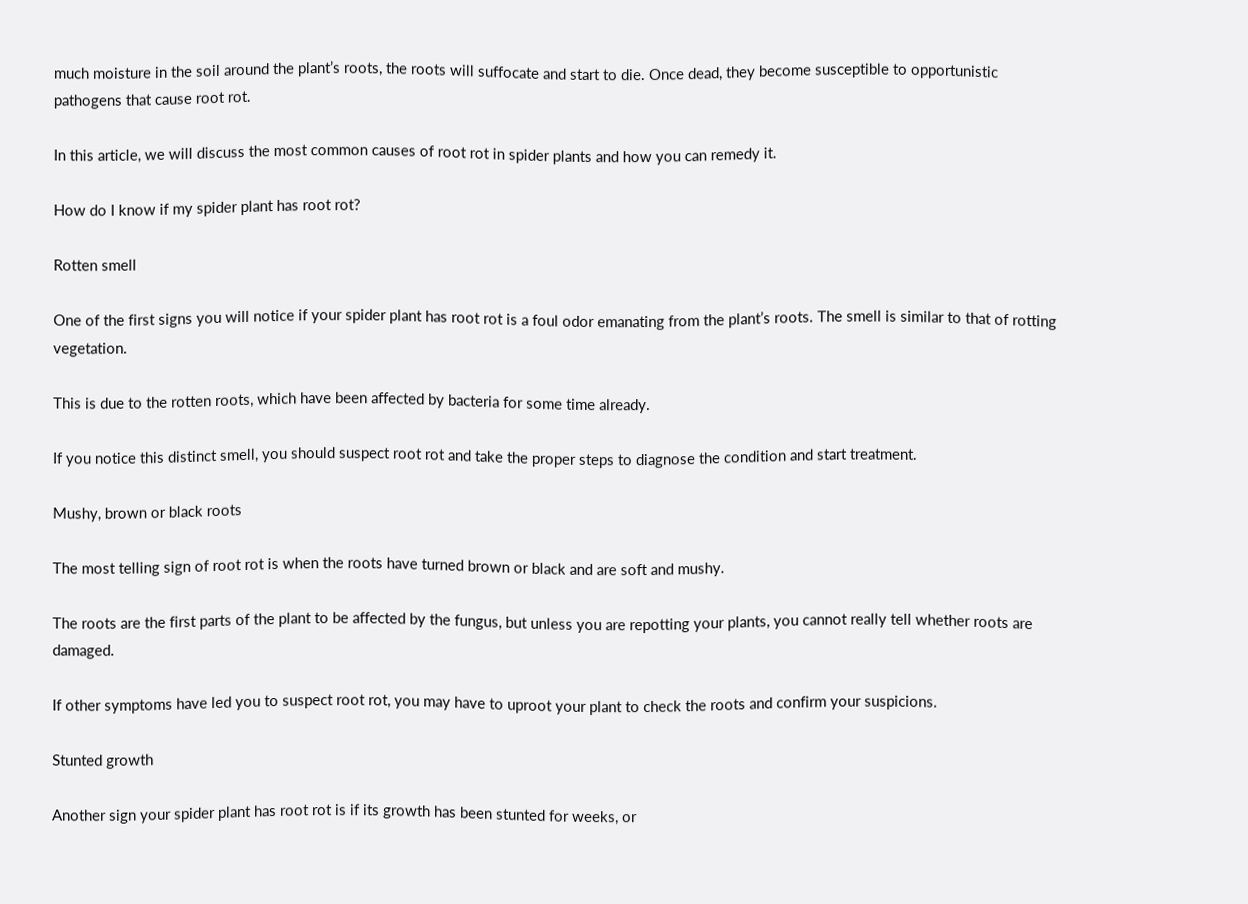much moisture in the soil around the plant’s roots, the roots will suffocate and start to die. Once dead, they become susceptible to opportunistic pathogens that cause root rot.

In this article, we will discuss the most common causes of root rot in spider plants and how you can remedy it.

How do I know if my spider plant has root rot?

Rotten smell

One of the first signs you will notice if your spider plant has root rot is a foul odor emanating from the plant’s roots. The smell is similar to that of rotting vegetation.

This is due to the rotten roots, which have been affected by bacteria for some time already.

If you notice this distinct smell, you should suspect root rot and take the proper steps to diagnose the condition and start treatment.

Mushy, brown or black roots

The most telling sign of root rot is when the roots have turned brown or black and are soft and mushy.

The roots are the first parts of the plant to be affected by the fungus, but unless you are repotting your plants, you cannot really tell whether roots are damaged.

If other symptoms have led you to suspect root rot, you may have to uproot your plant to check the roots and confirm your suspicions.

Stunted growth

Another sign your spider plant has root rot is if its growth has been stunted for weeks, or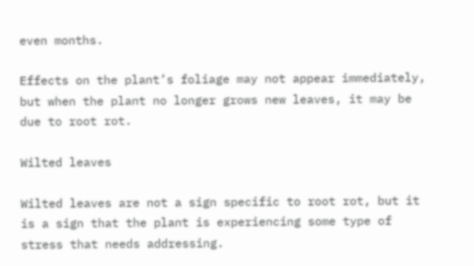even months.

Effects on the plant’s foliage may not appear immediately, but when the plant no longer grows new leaves, it may be due to root rot.

Wilted leaves

Wilted leaves are not a sign specific to root rot, but it is a sign that the plant is experiencing some type of stress that needs addressing.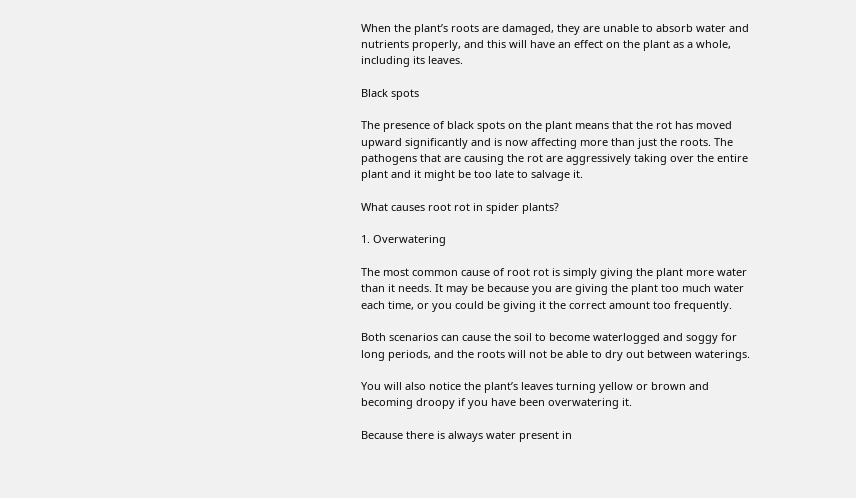When the plant’s roots are damaged, they are unable to absorb water and nutrients properly, and this will have an effect on the plant as a whole, including its leaves.

Black spots

The presence of black spots on the plant means that the rot has moved upward significantly and is now affecting more than just the roots. The pathogens that are causing the rot are aggressively taking over the entire plant and it might be too late to salvage it.

What causes root rot in spider plants?

1. Overwatering

The most common cause of root rot is simply giving the plant more water than it needs. It may be because you are giving the plant too much water each time, or you could be giving it the correct amount too frequently.

Both scenarios can cause the soil to become waterlogged and soggy for long periods, and the roots will not be able to dry out between waterings.

You will also notice the plant’s leaves turning yellow or brown and becoming droopy if you have been overwatering it.

Because there is always water present in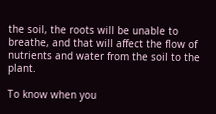the soil, the roots will be unable to breathe, and that will affect the flow of nutrients and water from the soil to the plant.

To know when you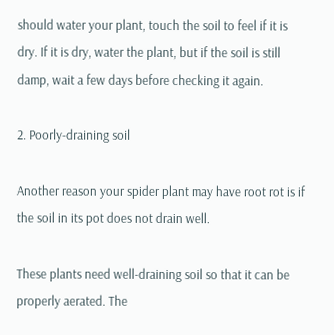should water your plant, touch the soil to feel if it is dry. If it is dry, water the plant, but if the soil is still damp, wait a few days before checking it again.

2. Poorly-draining soil

Another reason your spider plant may have root rot is if the soil in its pot does not drain well.

These plants need well-draining soil so that it can be properly aerated. The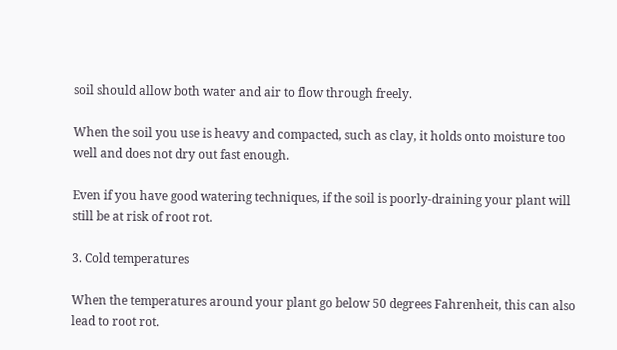soil should allow both water and air to flow through freely.

When the soil you use is heavy and compacted, such as clay, it holds onto moisture too well and does not dry out fast enough.

Even if you have good watering techniques, if the soil is poorly-draining your plant will still be at risk of root rot.

3. Cold temperatures

When the temperatures around your plant go below 50 degrees Fahrenheit, this can also lead to root rot.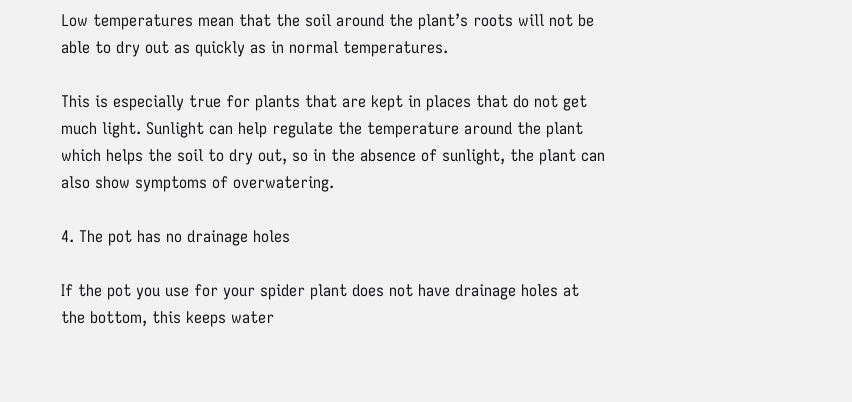Low temperatures mean that the soil around the plant’s roots will not be able to dry out as quickly as in normal temperatures.

This is especially true for plants that are kept in places that do not get much light. Sunlight can help regulate the temperature around the plant which helps the soil to dry out, so in the absence of sunlight, the plant can also show symptoms of overwatering.

4. The pot has no drainage holes

If the pot you use for your spider plant does not have drainage holes at the bottom, this keeps water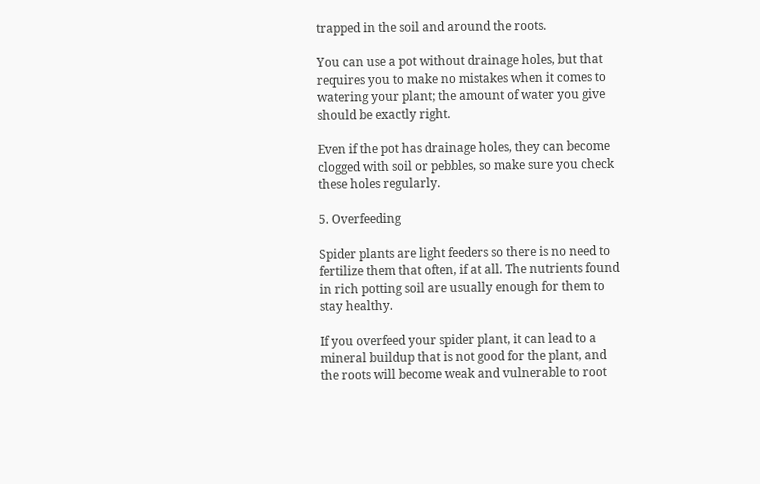trapped in the soil and around the roots.

You can use a pot without drainage holes, but that requires you to make no mistakes when it comes to watering your plant; the amount of water you give should be exactly right.

Even if the pot has drainage holes, they can become clogged with soil or pebbles, so make sure you check these holes regularly.

5. Overfeeding

Spider plants are light feeders so there is no need to fertilize them that often, if at all. The nutrients found in rich potting soil are usually enough for them to stay healthy.

If you overfeed your spider plant, it can lead to a mineral buildup that is not good for the plant, and the roots will become weak and vulnerable to root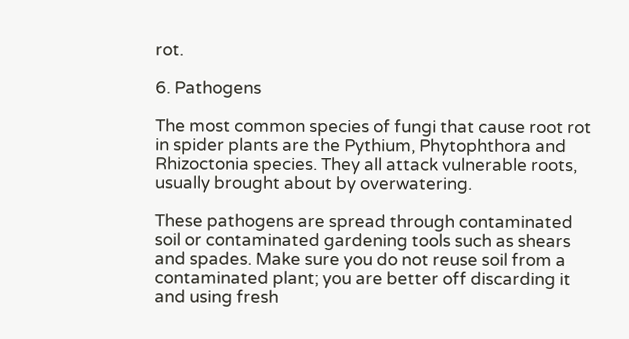rot.

6. Pathogens

The most common species of fungi that cause root rot in spider plants are the Pythium, Phytophthora and Rhizoctonia species. They all attack vulnerable roots, usually brought about by overwatering.

These pathogens are spread through contaminated soil or contaminated gardening tools such as shears and spades. Make sure you do not reuse soil from a contaminated plant; you are better off discarding it and using fresh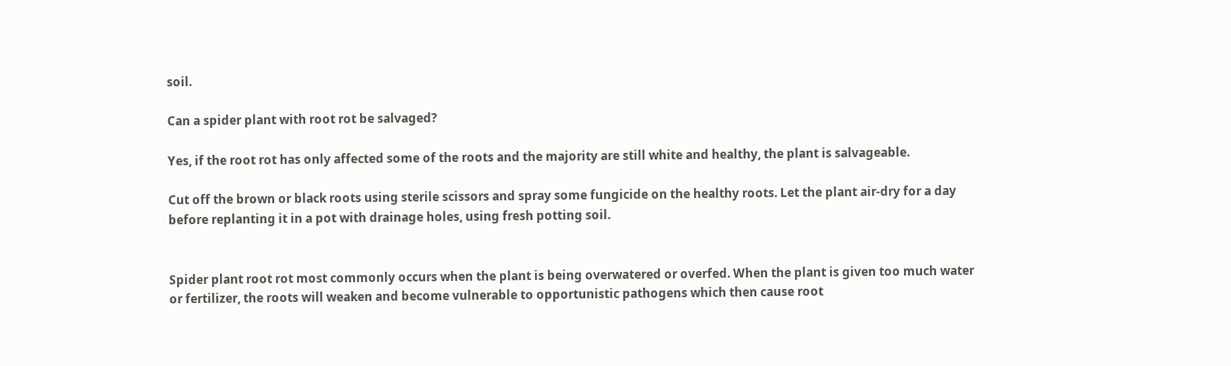soil.

Can a spider plant with root rot be salvaged?

Yes, if the root rot has only affected some of the roots and the majority are still white and healthy, the plant is salvageable.

Cut off the brown or black roots using sterile scissors and spray some fungicide on the healthy roots. Let the plant air-dry for a day before replanting it in a pot with drainage holes, using fresh potting soil.


Spider plant root rot most commonly occurs when the plant is being overwatered or overfed. When the plant is given too much water or fertilizer, the roots will weaken and become vulnerable to opportunistic pathogens which then cause root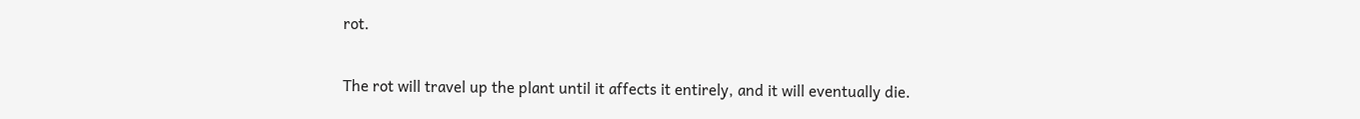rot.

The rot will travel up the plant until it affects it entirely, and it will eventually die.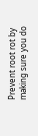Prevent root rot by making sure you do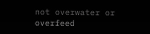not overwater or overfeed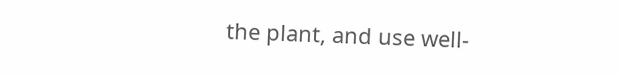the plant, and use well-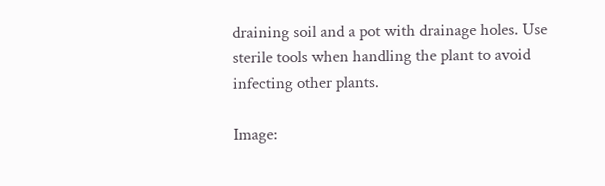draining soil and a pot with drainage holes. Use sterile tools when handling the plant to avoid infecting other plants.

Image: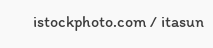istockphoto.com / itasun